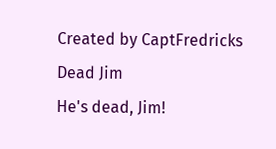Created by CaptFredricks
Dead Jim
He's dead, Jim!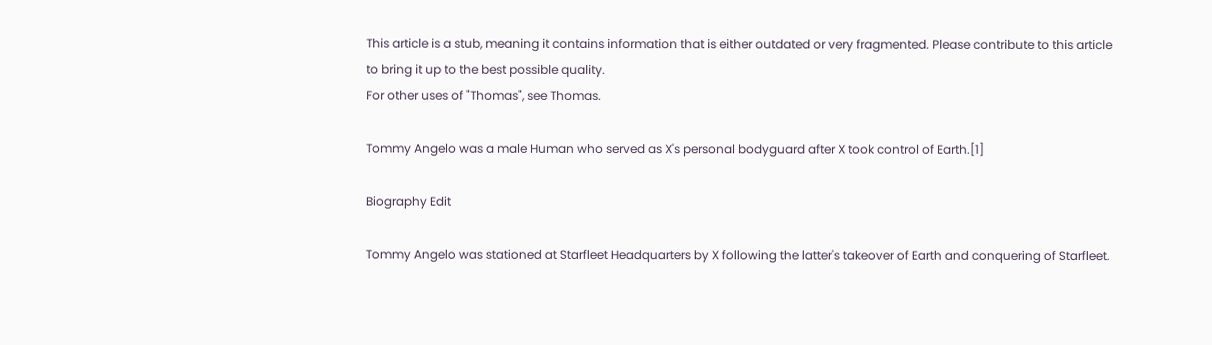This article is a stub, meaning it contains information that is either outdated or very fragmented. Please contribute to this article to bring it up to the best possible quality.
For other uses of "Thomas", see Thomas.

Tommy Angelo was a male Human who served as X's personal bodyguard after X took control of Earth.[1]

Biography Edit

Tommy Angelo was stationed at Starfleet Headquarters by X following the latter's takeover of Earth and conquering of Starfleet.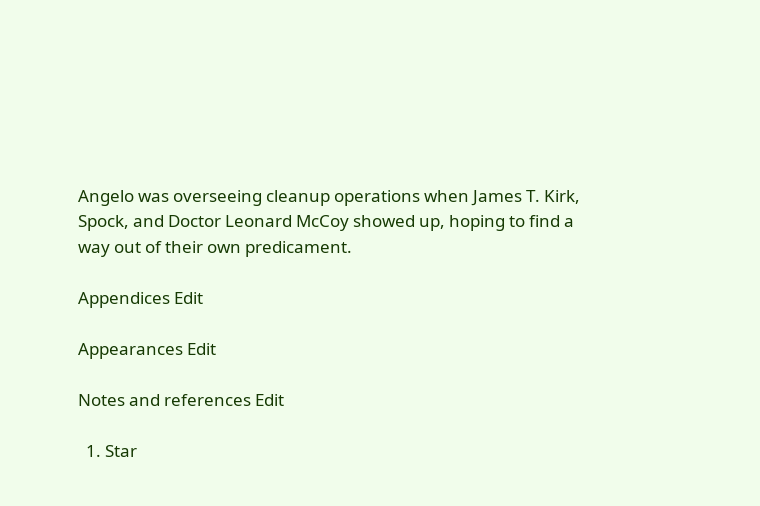Angelo was overseeing cleanup operations when James T. Kirk, Spock, and Doctor Leonard McCoy showed up, hoping to find a way out of their own predicament.

Appendices Edit

Appearances Edit

Notes and references Edit

  1. Star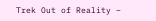Trek Out of Reality –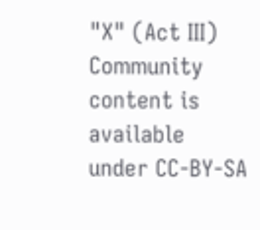"X" (Act III)
Community content is available under CC-BY-SA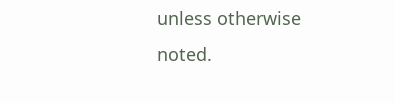unless otherwise noted.